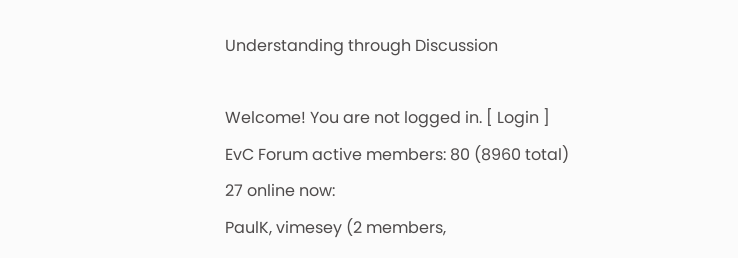Understanding through Discussion

Welcome! You are not logged in. [ Login ]
EvC Forum active members: 80 (8960 total)
27 online now:
PaulK, vimesey (2 members,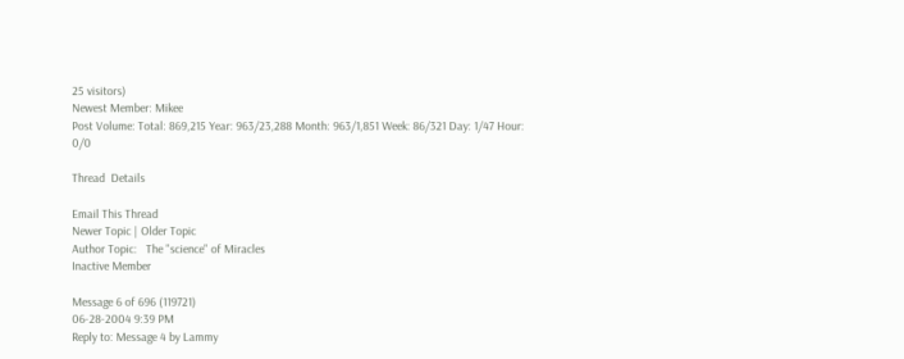25 visitors)
Newest Member: Mikee
Post Volume: Total: 869,215 Year: 963/23,288 Month: 963/1,851 Week: 86/321 Day: 1/47 Hour: 0/0

Thread  Details

Email This Thread
Newer Topic | Older Topic
Author Topic:   The "science" of Miracles
Inactive Member

Message 6 of 696 (119721)
06-28-2004 9:39 PM
Reply to: Message 4 by Lammy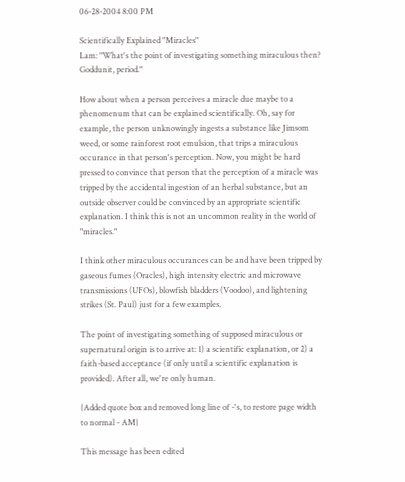06-28-2004 8:00 PM

Scientifically Explained "Miracles"
Lam: "What's the point of investigating something miraculous then? Goddunit, period."

How about when a person perceives a miracle due maybe to a phenomenum that can be explained scientifically. Oh, say for example, the person unknowingly ingests a substance like Jimsom weed, or some rainforest root emulsion, that trips a miraculous occurance in that person's perception. Now, you might be hard pressed to convince that person that the perception of a miracle was tripped by the accidental ingestion of an herbal substance, but an outside observer could be convinced by an appropriate scientific explanation. I think this is not an uncommon reality in the world of "miracles."

I think other miraculous occurances can be and have been tripped by gaseous fumes (Oracles), high intensity electric and microwave transmissions (UFOs), blowfish bladders (Voodoo), and lightening strikes (St. Paul) just for a few examples.

The point of investigating something of supposed miraculous or supernatural origin is to arrive at: 1) a scientific explanation, or 2) a faith-based acceptance (if only until a scientific explanation is provided). After all, we're only human.

{Added quote box and removed long line of -'s, to restore page width to normal - AM}

This message has been edited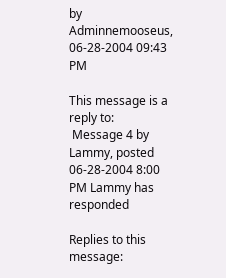by Adminnemooseus, 06-28-2004 09:43 PM

This message is a reply to:
 Message 4 by Lammy, posted 06-28-2004 8:00 PM Lammy has responded

Replies to this message: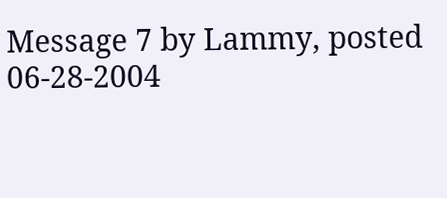Message 7 by Lammy, posted 06-28-2004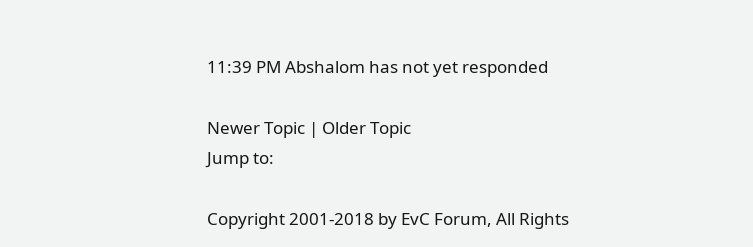11:39 PM Abshalom has not yet responded

Newer Topic | Older Topic
Jump to:

Copyright 2001-2018 by EvC Forum, All Rights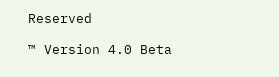Reserved

™ Version 4.0 Beta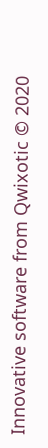Innovative software from Qwixotic © 2020